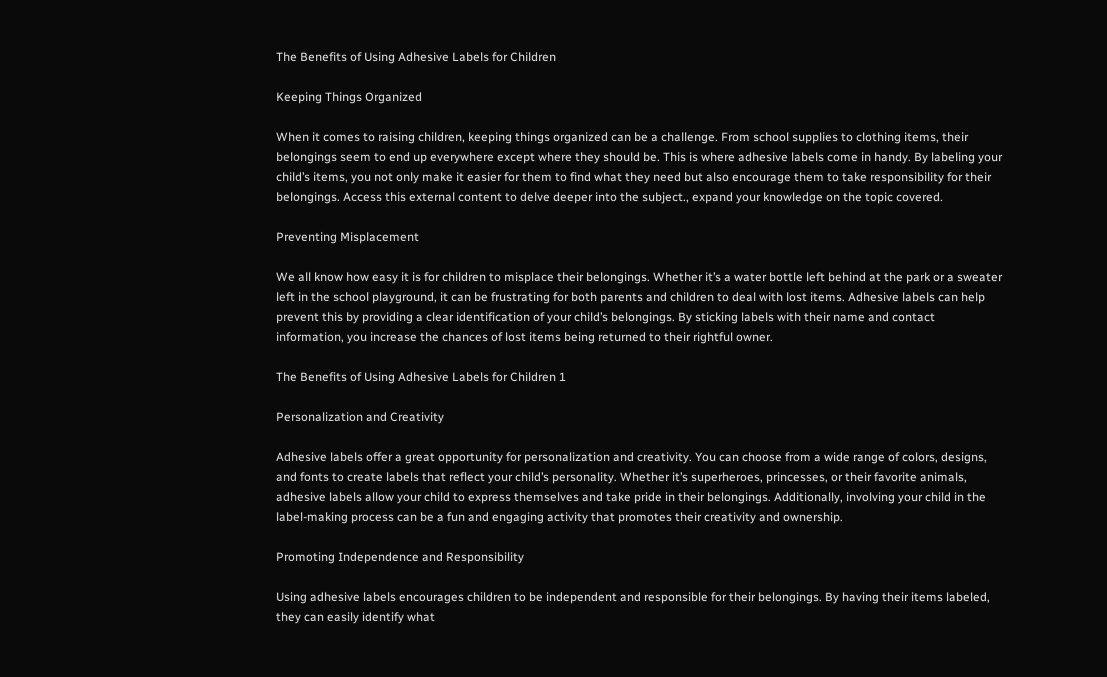The Benefits of Using Adhesive Labels for Children

Keeping Things Organized

When it comes to raising children, keeping things organized can be a challenge. From school supplies to clothing items, their belongings seem to end up everywhere except where they should be. This is where adhesive labels come in handy. By labeling your child’s items, you not only make it easier for them to find what they need but also encourage them to take responsibility for their belongings. Access this external content to delve deeper into the subject., expand your knowledge on the topic covered.

Preventing Misplacement

We all know how easy it is for children to misplace their belongings. Whether it’s a water bottle left behind at the park or a sweater left in the school playground, it can be frustrating for both parents and children to deal with lost items. Adhesive labels can help prevent this by providing a clear identification of your child’s belongings. By sticking labels with their name and contact information, you increase the chances of lost items being returned to their rightful owner.

The Benefits of Using Adhesive Labels for Children 1

Personalization and Creativity

Adhesive labels offer a great opportunity for personalization and creativity. You can choose from a wide range of colors, designs, and fonts to create labels that reflect your child’s personality. Whether it’s superheroes, princesses, or their favorite animals, adhesive labels allow your child to express themselves and take pride in their belongings. Additionally, involving your child in the label-making process can be a fun and engaging activity that promotes their creativity and ownership.

Promoting Independence and Responsibility

Using adhesive labels encourages children to be independent and responsible for their belongings. By having their items labeled, they can easily identify what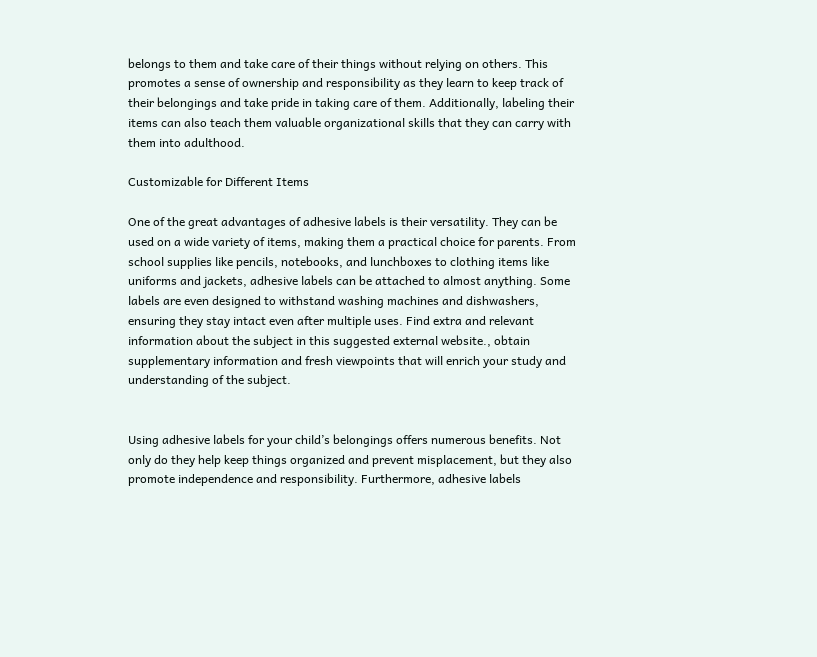belongs to them and take care of their things without relying on others. This promotes a sense of ownership and responsibility as they learn to keep track of their belongings and take pride in taking care of them. Additionally, labeling their items can also teach them valuable organizational skills that they can carry with them into adulthood.

Customizable for Different Items

One of the great advantages of adhesive labels is their versatility. They can be used on a wide variety of items, making them a practical choice for parents. From school supplies like pencils, notebooks, and lunchboxes to clothing items like uniforms and jackets, adhesive labels can be attached to almost anything. Some labels are even designed to withstand washing machines and dishwashers, ensuring they stay intact even after multiple uses. Find extra and relevant information about the subject in this suggested external website., obtain supplementary information and fresh viewpoints that will enrich your study and understanding of the subject.


Using adhesive labels for your child’s belongings offers numerous benefits. Not only do they help keep things organized and prevent misplacement, but they also promote independence and responsibility. Furthermore, adhesive labels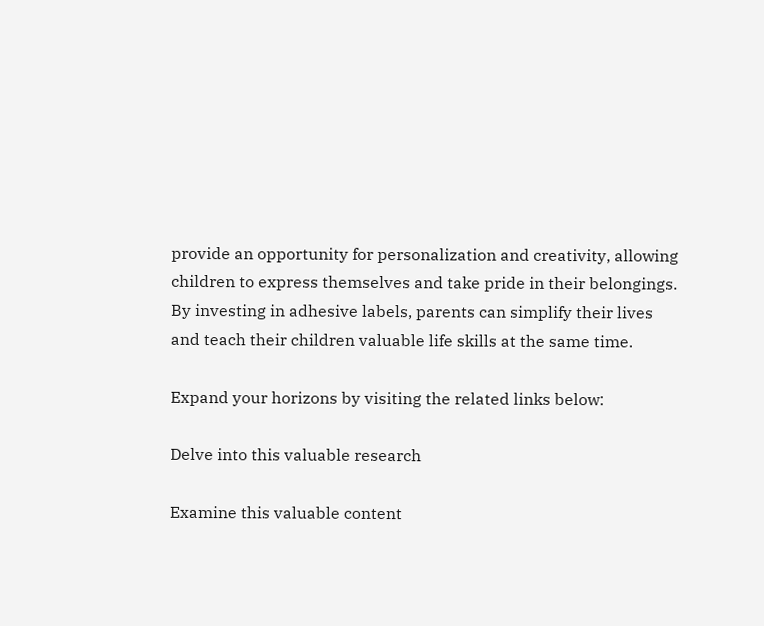provide an opportunity for personalization and creativity, allowing children to express themselves and take pride in their belongings. By investing in adhesive labels, parents can simplify their lives and teach their children valuable life skills at the same time.

Expand your horizons by visiting the related links below:

Delve into this valuable research

Examine this valuable content